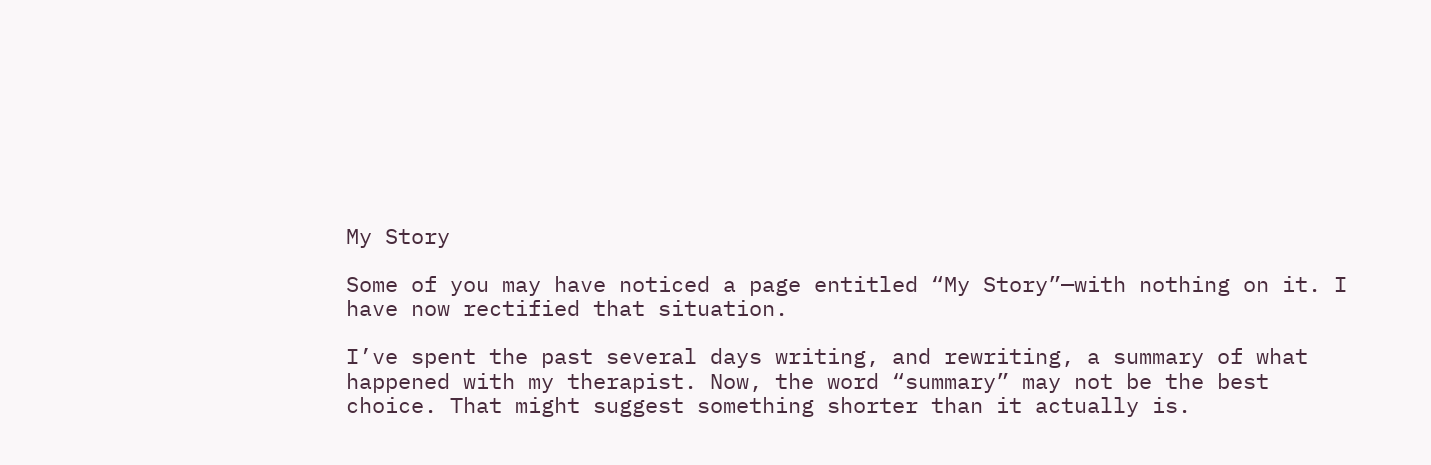My Story

Some of you may have noticed a page entitled “My Story”—with nothing on it. I have now rectified that situation.

I’ve spent the past several days writing, and rewriting, a summary of what happened with my therapist. Now, the word “summary” may not be the best choice. That might suggest something shorter than it actually is.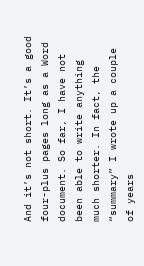And it’s not short. It’s a good four-plus pages long as a Word document. So far, I have not been able to write anything much shorter. In fact, the “summary” I wrote up a couple of years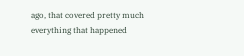ago, that covered pretty much everything that happened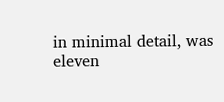in minimal detail, was eleven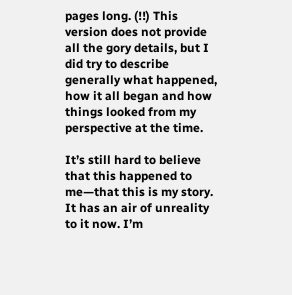pages long. (!!) This version does not provide all the gory details, but I did try to describe generally what happened, how it all began and how things looked from my perspective at the time.

It’s still hard to believe that this happened to me—that this is my story. It has an air of unreality to it now. I’m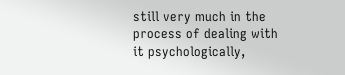still very much in the process of dealing with it psychologically,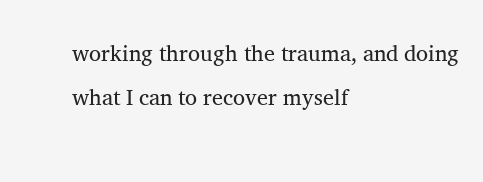working through the trauma, and doing what I can to recover myself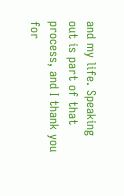and my life. Speaking out is part of that process, and I thank you for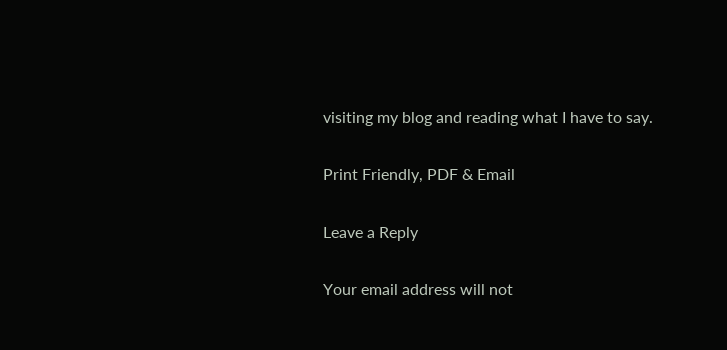visiting my blog and reading what I have to say.

Print Friendly, PDF & Email

Leave a Reply

Your email address will not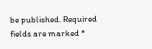be published. Required fields are marked *